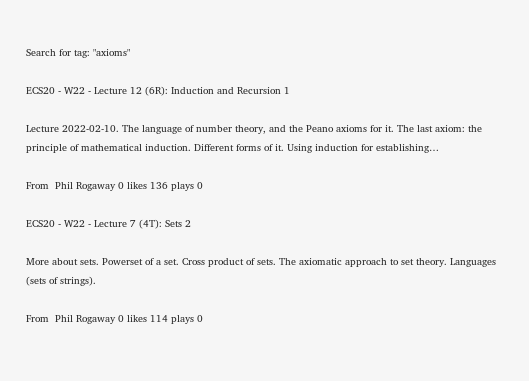Search for tag: "axioms"

ECS20 - W22 - Lecture 12 (6R): Induction and Recursion 1

Lecture 2022-02-10. The language of number theory, and the Peano axioms for it. The last axiom: the principle of mathematical induction. Different forms of it. Using induction for establishing…

From  Phil Rogaway 0 likes 136 plays 0

ECS20 - W22 - Lecture 7 (4T): Sets 2

More about sets. Powerset of a set. Cross product of sets. The axiomatic approach to set theory. Languages (sets of strings).

From  Phil Rogaway 0 likes 114 plays 0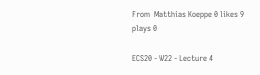From  Matthias Koeppe 0 likes 9 plays 0

ECS20 - W22 - Lecture 4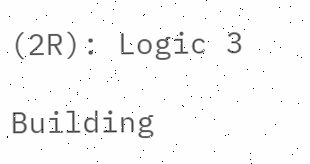(2R): Logic 3

Building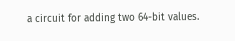a circuit for adding two 64-bit values.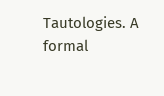Tautologies. A formal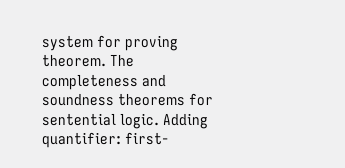system for proving theorem. The completeness and soundness theorems for sentential logic. Adding quantifier: first-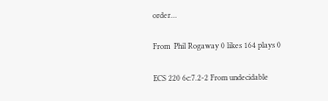order…

From  Phil Rogaway 0 likes 164 plays 0

ECS 220 6c:7.2-2 From undecidable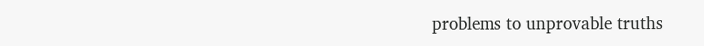problems to unprovable truths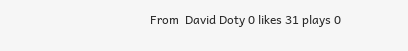From  David Doty 0 likes 31 plays 0